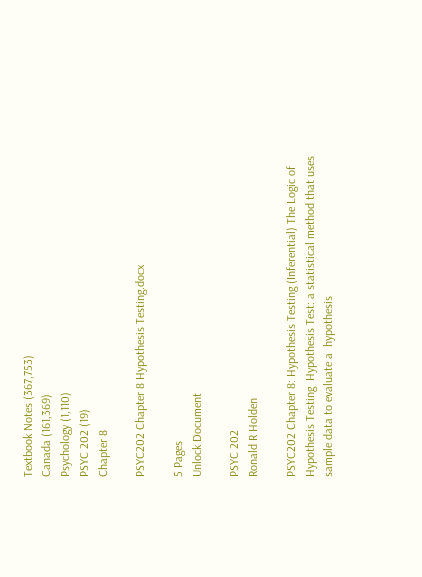Textbook Notes (367,753)
Canada (161,369)
Psychology (1,110)
PSYC 202 (19)
Chapter 8

PSYC202 Chapter 8 Hypothesis Testing.docx

5 Pages
Unlock Document

PSYC 202
Ronald R Holden

PSYC202 Chapter 8: Hypothesis Testing (Inferential) The Logic of Hypothesis Testing  Hypothesis Test: a statistical method that uses sample data to evaluate a  hypothesis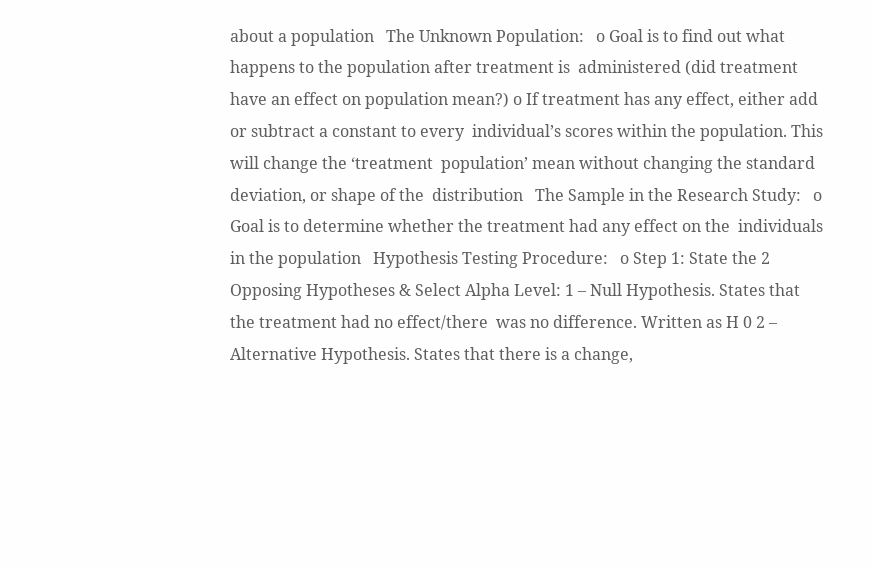about a population   The Unknown Population:   o Goal is to find out what happens to the population after treatment is  administered (did treatment have an effect on population mean?) o If treatment has any effect, either add or subtract a constant to every  individual’s scores within the population. This will change the ‘treatment  population’ mean without changing the standard deviation, or shape of the  distribution   The Sample in the Research Study:   o Goal is to determine whether the treatment had any effect on the  individuals in the population   Hypothesis Testing Procedure:   o Step 1: State the 2 Opposing Hypotheses & Select Alpha Level: 1 – Null Hypothesis. States that the treatment had no effect/there  was no difference. Written as H 0 2 – Alternative Hypothesis. States that there is a change,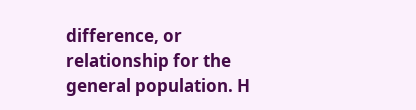difference, or relationship for the general population. H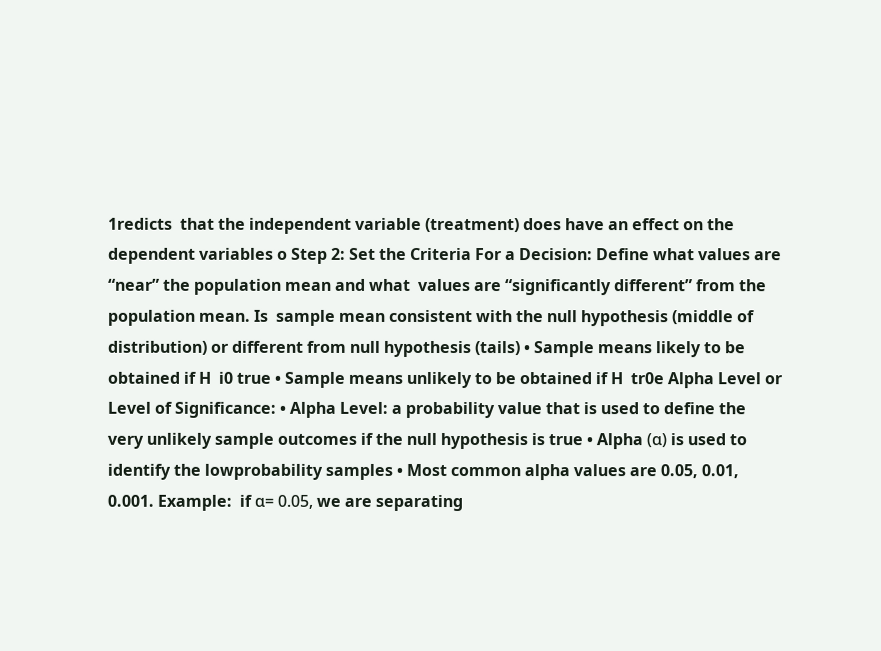1redicts  that the independent variable (treatment) does have an effect on the  dependent variables o Step 2: Set the Criteria For a Decision: Define what values are “near” the population mean and what  values are “significantly different” from the population mean. Is  sample mean consistent with the null hypothesis (middle of  distribution) or different from null hypothesis (tails) • Sample means likely to be obtained if H  i0 true • Sample means unlikely to be obtained if H  tr0e Alpha Level or Level of Significance: • Alpha Level: a probability value that is used to define the  very unlikely sample outcomes if the null hypothesis is true • Alpha (α) is used to identify the lowprobability samples • Most common alpha values are 0.05, 0.01, 0.001. Example:  if α= 0.05, we are separating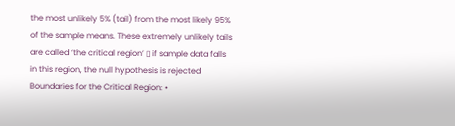the most unlikely 5% (tail) from the most likely 95% of the sample means. These extremely unlikely tails are called ‘the critical region’ ▯ if sample data falls in this region, the null hypothesis is rejected Boundaries for the Critical Region: •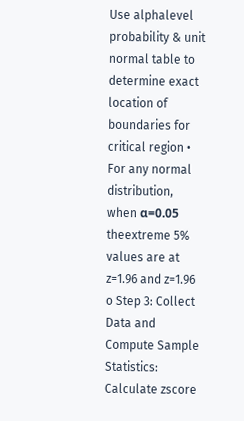Use alphalevel probability & unit normal table to  determine exact location of boundaries for critical region • For any normal distribution, when α=0.05 theextreme 5% values are at z=1.96 and z=1.96 o Step 3: Collect Data and Compute Sample Statistics: Calculate zscore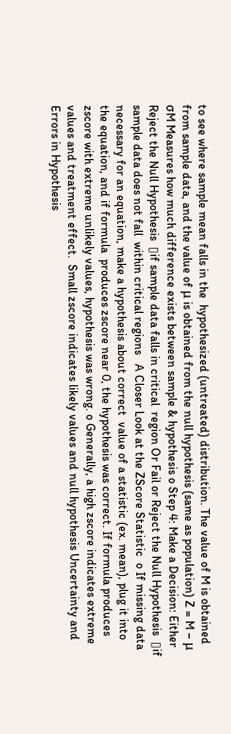to see where sample mean falls in the  hypothesized (untreated) distribution. The value of M is obtained from sample data, and the value of μ is obtained from the null hypothesis (same as population) Z = M – μ σM Measures how much difference exists between sample & hypothesis o Step 4: Make a Decision: Either Reject the Null Hypothesis  ▯if sample data falls in critical  region Or Fail or Reject the Null Hypothesis  ▯if sample data does not fall  within critical regions   A Closer Look at the ZScore Statistic  o If missing data necessary for an equation, make a hypothesis about correct  value of a statistic (ex. mean), plug it into the equation, and if formula  produces zscore near 0, the hypothesis was correct. If formula produces  zscore with extreme unlikely values, hypothesis was wrong. o Generally, a high zscore indicates extreme values and treatment effect.  Small zscore indicates likely values and null hypothesis Uncertainty and Errors in Hypothesis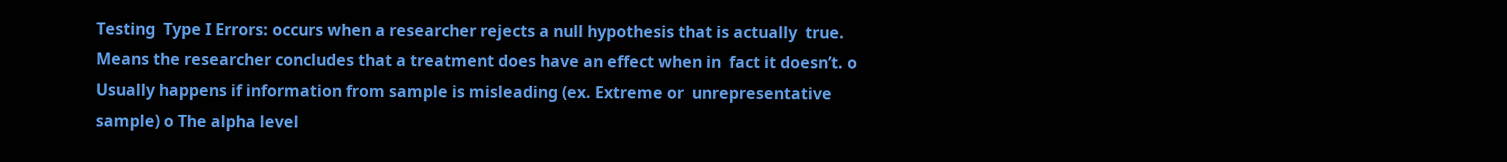Testing  Type I Errors: occurs when a researcher rejects a null hypothesis that is actually  true. Means the researcher concludes that a treatment does have an effect when in  fact it doesn’t. o Usually happens if information from sample is misleading (ex. Extreme or  unrepresentative sample) o The alpha level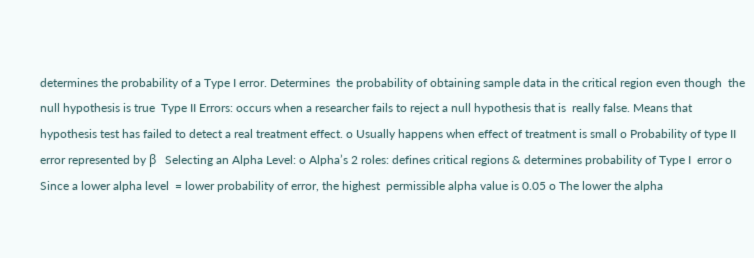determines the probability of a Type I error. Determines  the probability of obtaining sample data in the critical region even though  the null hypothesis is true  Type II Errors: occurs when a researcher fails to reject a null hypothesis that is  really false. Means that hypothesis test has failed to detect a real treatment effect. o Usually happens when effect of treatment is small o Probability of type II error represented by β   Selecting an Alpha Level: o Alpha’s 2 roles: defines critical regions & determines probability of Type I  error o Since a lower alpha level  = lower probability of error, the highest  permissible alpha value is 0.05 o The lower the alpha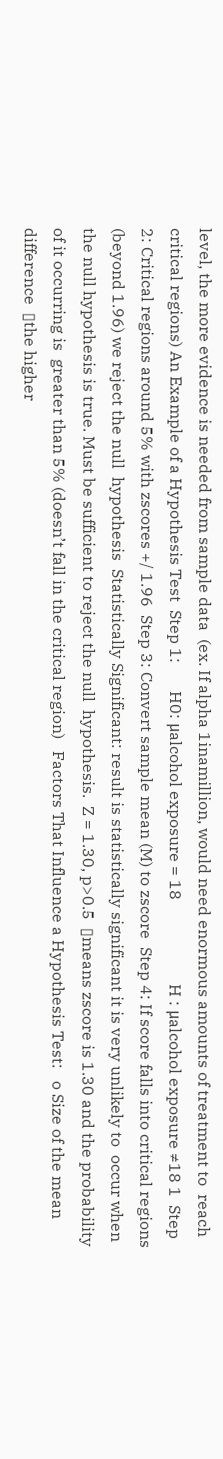level, the more evidence is needed from sample data  (ex. If alpha 1inamillion, would need enormous amounts of treatment to  reach critical regions) An Example of a Hypothesis Test  Step 1:       H0: μalcohol exposure = 18                     H : μalcohol exposure ≠18 1  Step 2: Critical regions around 5% with zscores +/ 1.96  Step 3: Convert sample mean (M) to zscore  Step 4: If score falls into critical regions (beyond 1.96) we reject the null  hypothesis  Statistically Significant: result is statistically significant it is very unlikely to  occur when the null hypothesis is true. Must be sufficient to reject the null  hypothesis.  Z = 1.30, p>0.5  ▯means zscore is 1.30 and the probability of it occurring is  greater than 5% (doesn’t fall in the critical region)   Factors That Influence a Hypothesis Test:   o Size of the mean difference  ▯the higher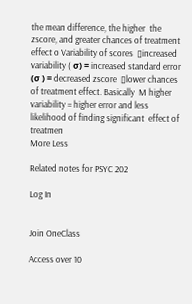the mean difference, the higher  the zscore, and greater chances of treatment effect o Variability of scores  ▯increased variability ( σ) = increased standard error  (σ ) = decreased zscore  ▯lower chances of treatment effect. Basically  M higher variability = higher error and less likelihood of finding significant  effect of treatmen
More Less

Related notes for PSYC 202

Log In


Join OneClass

Access over 10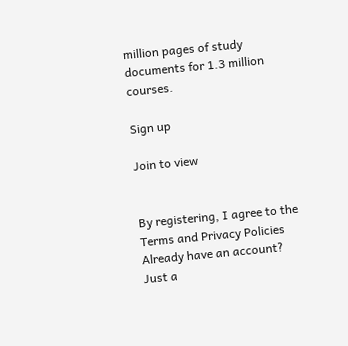million pages of study
documents for 1.3 million courses.

Sign up

Join to view


By registering, I agree to the Terms and Privacy Policies
Already have an account?
Just a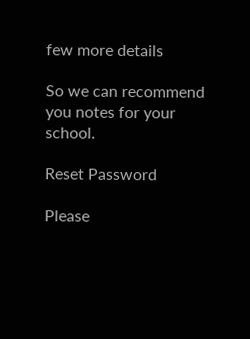few more details

So we can recommend you notes for your school.

Reset Password

Please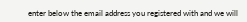enter below the email address you registered with and we will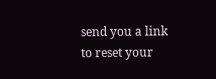send you a link to reset your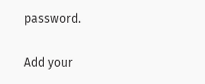password.

Add your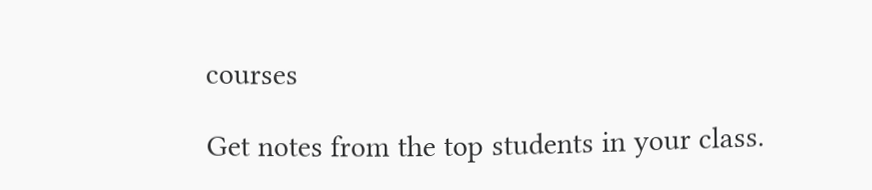courses

Get notes from the top students in your class.